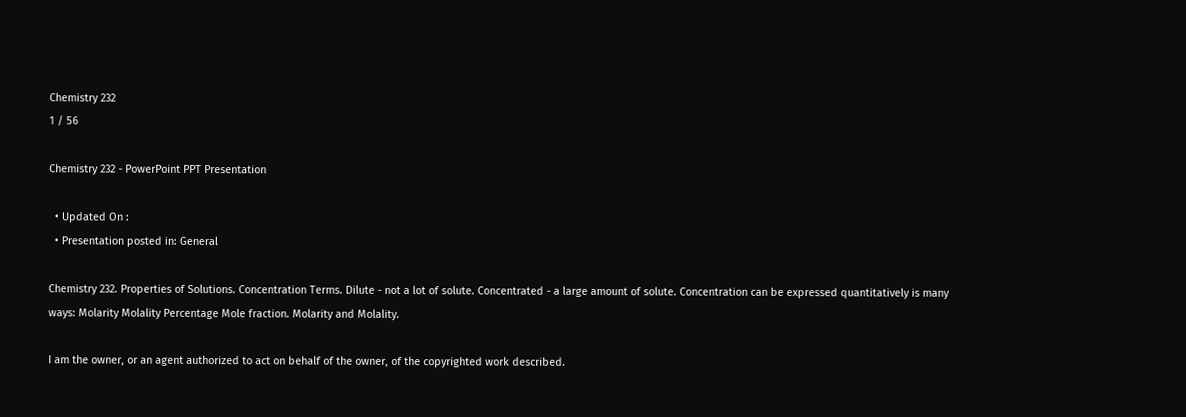Chemistry 232
1 / 56

Chemistry 232 - PowerPoint PPT Presentation

  • Updated On :
  • Presentation posted in: General

Chemistry 232. Properties of Solutions. Concentration Terms. Dilute - not a lot of solute. Concentrated - a large amount of solute. Concentration can be expressed quantitatively is many ways: Molarity Molality Percentage Mole fraction. Molarity and Molality.

I am the owner, or an agent authorized to act on behalf of the owner, of the copyrighted work described.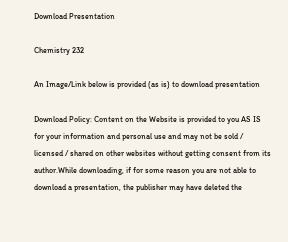Download Presentation

Chemistry 232

An Image/Link below is provided (as is) to download presentation

Download Policy: Content on the Website is provided to you AS IS for your information and personal use and may not be sold / licensed / shared on other websites without getting consent from its author.While downloading, if for some reason you are not able to download a presentation, the publisher may have deleted the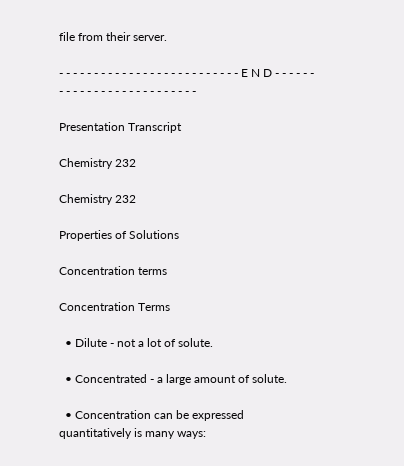file from their server.

- - - - - - - - - - - - - - - - - - - - - - - - - - E N D - - - - - - - - - - - - - - - - - - - - - - - - - -

Presentation Transcript

Chemistry 232

Chemistry 232

Properties of Solutions

Concentration terms

Concentration Terms

  • Dilute - not a lot of solute.

  • Concentrated - a large amount of solute.

  • Concentration can be expressed quantitatively is many ways: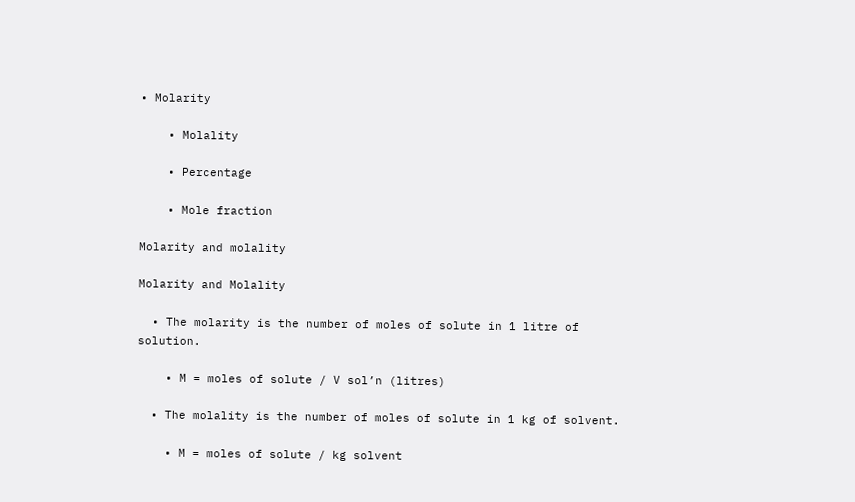• Molarity

    • Molality

    • Percentage

    • Mole fraction

Molarity and molality

Molarity and Molality

  • The molarity is the number of moles of solute in 1 litre of solution.

    • M = moles of solute / V sol’n (litres)

  • The molality is the number of moles of solute in 1 kg of solvent.

    • M = moles of solute / kg solvent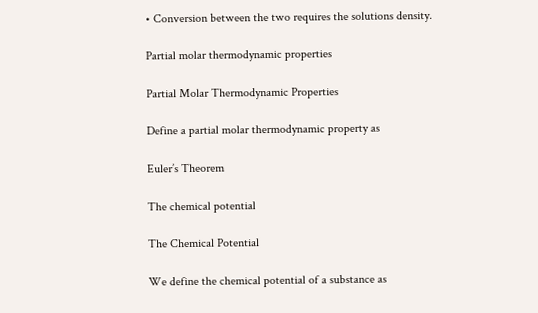• Conversion between the two requires the solutions density.

Partial molar thermodynamic properties

Partial Molar Thermodynamic Properties

Define a partial molar thermodynamic property as

Euler’s Theorem

The chemical potential

The Chemical Potential

We define the chemical potential of a substance as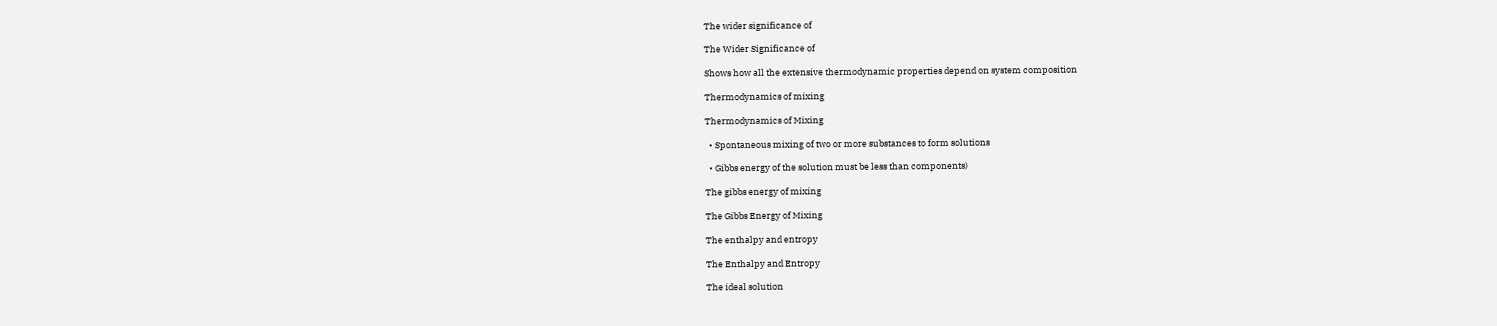The wider significance of

The Wider Significance of

Shows how all the extensive thermodynamic properties depend on system composition

Thermodynamics of mixing

Thermodynamics of Mixing

  • Spontaneous mixing of two or more substances to form solutions

  • Gibbs energy of the solution must be less than components)

The gibbs energy of mixing

The Gibbs Energy of Mixing

The enthalpy and entropy

The Enthalpy and Entropy

The ideal solution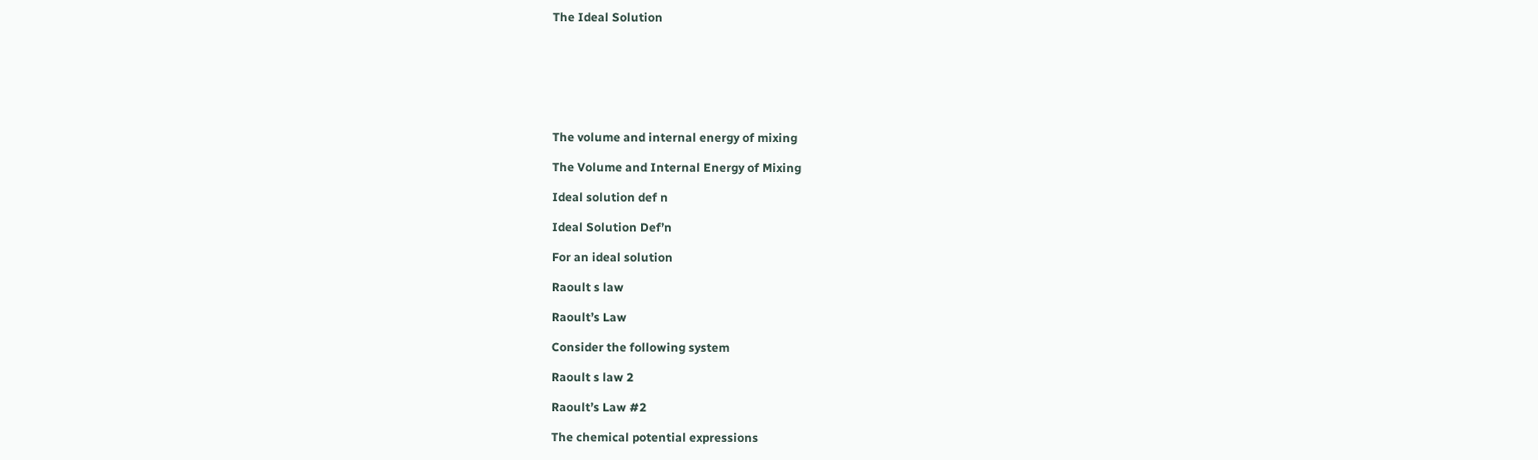The Ideal Solution







The volume and internal energy of mixing

The Volume and Internal Energy of Mixing

Ideal solution def n

Ideal Solution Def’n

For an ideal solution

Raoult s law

Raoult’s Law

Consider the following system

Raoult s law 2

Raoult’s Law #2

The chemical potential expressions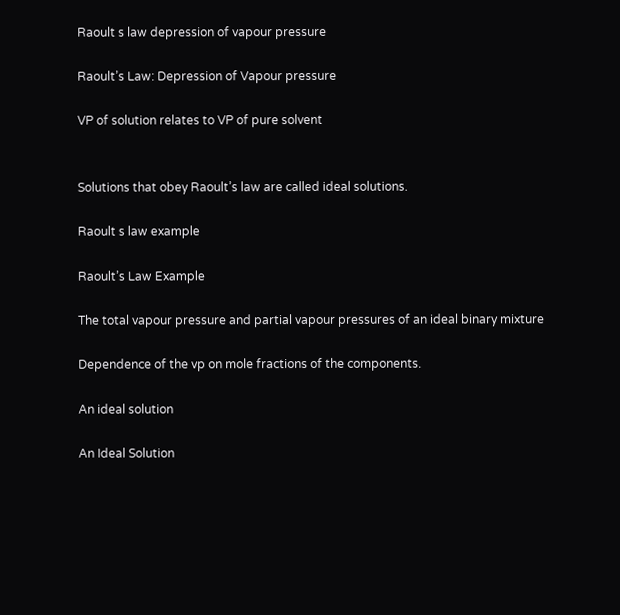Raoult s law depression of vapour pressure

Raoult’s Law: Depression of Vapour pressure

VP of solution relates to VP of pure solvent


Solutions that obey Raoult’s law are called ideal solutions.

Raoult s law example

Raoult’s Law Example

The total vapour pressure and partial vapour pressures of an ideal binary mixture

Dependence of the vp on mole fractions of the components.

An ideal solution

An Ideal Solution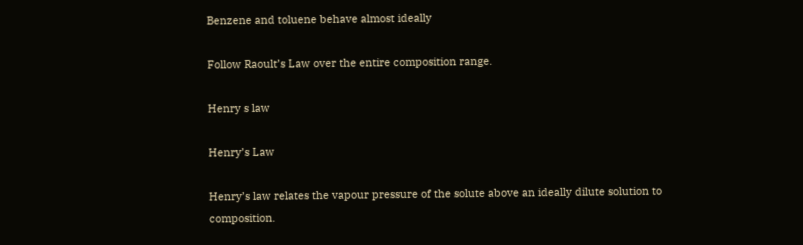Benzene and toluene behave almost ideally

Follow Raoult’s Law over the entire composition range.

Henry s law

Henry’s Law

Henry’s law relates the vapour pressure of the solute above an ideally dilute solution to composition.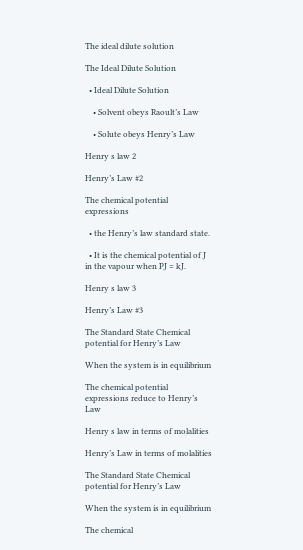The ideal dilute solution

The Ideal Dilute Solution

  • Ideal Dilute Solution

    • Solvent obeys Raoult’s Law

    • Solute obeys Henry’s Law

Henry s law 2

Henry’s Law #2

The chemical potential expressions

  • the Henry’s law standard state.

  • It is the chemical potential of J in the vapour when PJ = kJ.

Henry s law 3

Henry’s Law #3

The Standard State Chemical potential for Henry’s Law

When the system is in equilibrium

The chemical potential expressions reduce to Henry’s Law

Henry s law in terms of molalities

Henry’s Law in terms of molalities

The Standard State Chemical potential for Henry’s Law

When the system is in equilibrium

The chemical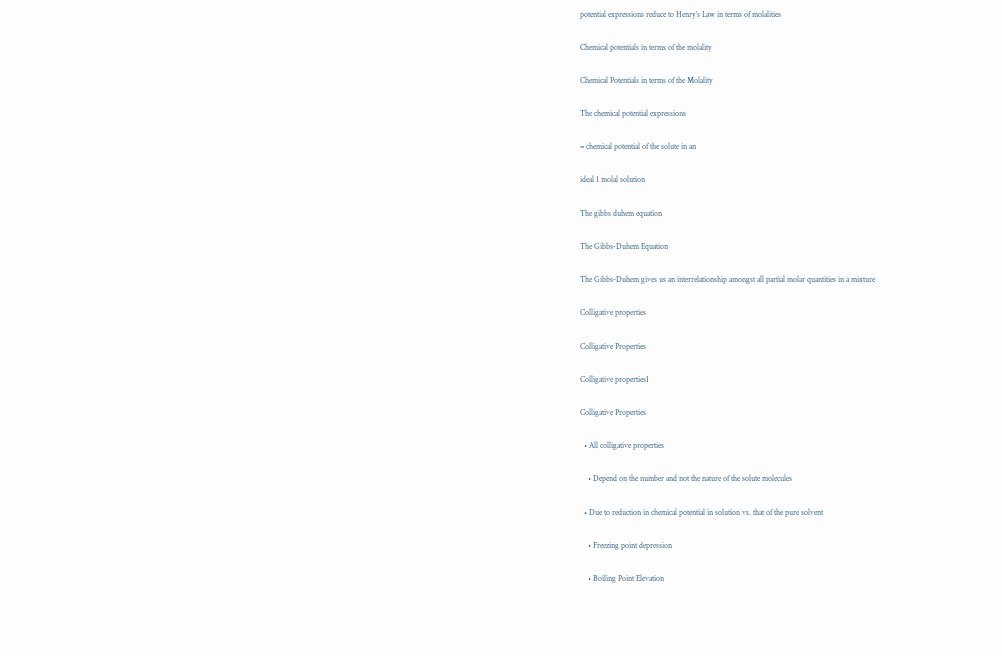potential expressions reduce to Henry’s Law in terms of molalities

Chemical potentials in terms of the molality

Chemical Potentials in terms of the Molality

The chemical potential expressions

= chemical potential of the solute in an

ideal 1 molal solution

The gibbs duhem equation

The Gibbs-Duhem Equation

The Gibbs-Duhem gives us an interrelationship amongst all partial molar quantities in a mixture

Colligative properties

Colligative Properties

Colligative properties1

Colligative Properties

  • All colligative properties

    • Depend on the number and not the nature of the solute molecules

  • Due to reduction in chemical potential in solution vs. that of the pure solvent

    • Freezing point depression

    • Boiling Point Elevation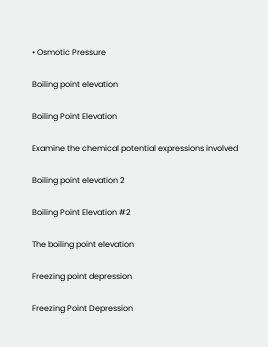• Osmotic Pressure

Boiling point elevation

Boiling Point Elevation

Examine the chemical potential expressions involved

Boiling point elevation 2

Boiling Point Elevation #2

The boiling point elevation

Freezing point depression

Freezing Point Depression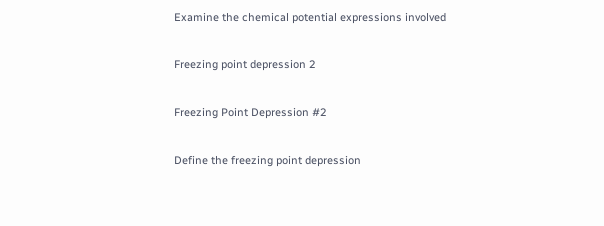Examine the chemical potential expressions involved

Freezing point depression 2

Freezing Point Depression #2

Define the freezing point depression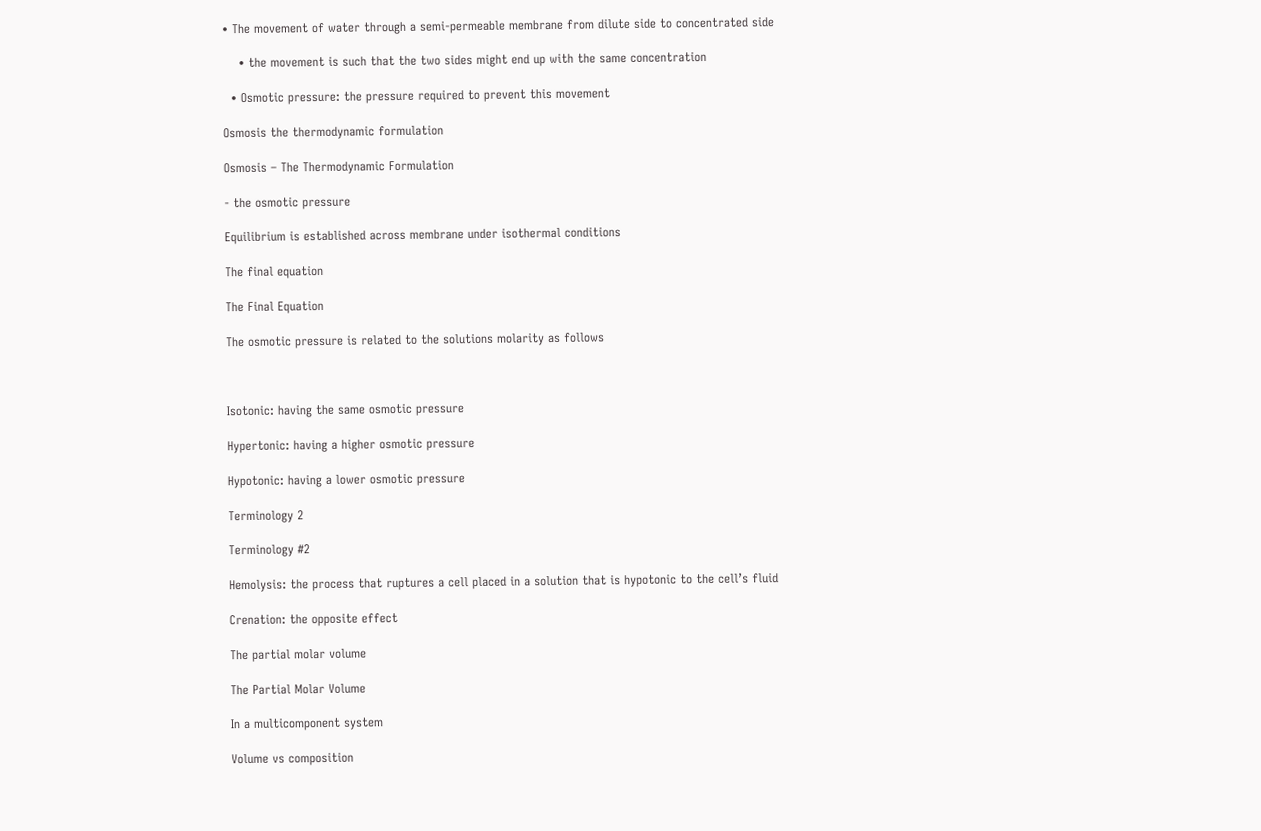• The movement of water through a semi-permeable membrane from dilute side to concentrated side

    • the movement is such that the two sides might end up with the same concentration

  • Osmotic pressure: the pressure required to prevent this movement

Osmosis the thermodynamic formulation

Osmosis – The Thermodynamic Formulation

- the osmotic pressure

Equilibrium is established across membrane under isothermal conditions

The final equation

The Final Equation

The osmotic pressure is related to the solutions molarity as follows



Isotonic: having the same osmotic pressure

Hypertonic: having a higher osmotic pressure

Hypotonic: having a lower osmotic pressure

Terminology 2

Terminology #2

Hemolysis: the process that ruptures a cell placed in a solution that is hypotonic to the cell’s fluid

Crenation: the opposite effect

The partial molar volume

The Partial Molar Volume

In a multicomponent system

Volume vs composition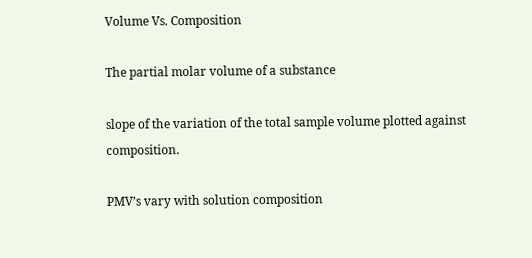Volume Vs. Composition

The partial molar volume of a substance

slope of the variation of the total sample volume plotted against composition.

PMV’s vary with solution composition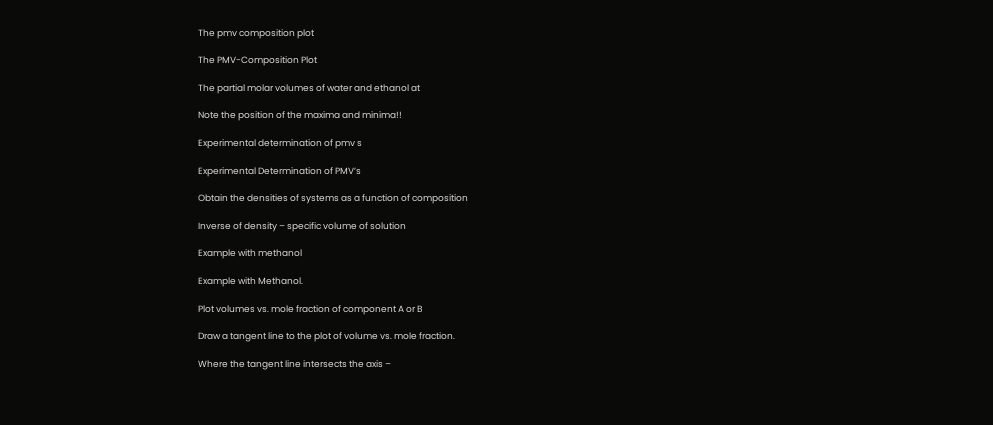The pmv composition plot

The PMV-Composition Plot

The partial molar volumes of water and ethanol at

Note the position of the maxima and minima!!

Experimental determination of pmv s

Experimental Determination of PMV’s

Obtain the densities of systems as a function of composition

Inverse of density – specific volume of solution

Example with methanol

Example with Methanol.

Plot volumes vs. mole fraction of component A or B

Draw a tangent line to the plot of volume vs. mole fraction.

Where the tangent line intersects the axis –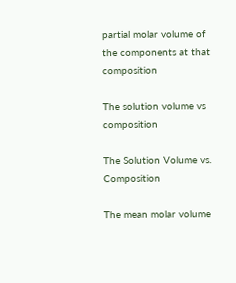partial molar volume of the components at that composition

The solution volume vs composition

The Solution Volume vs. Composition

The mean molar volume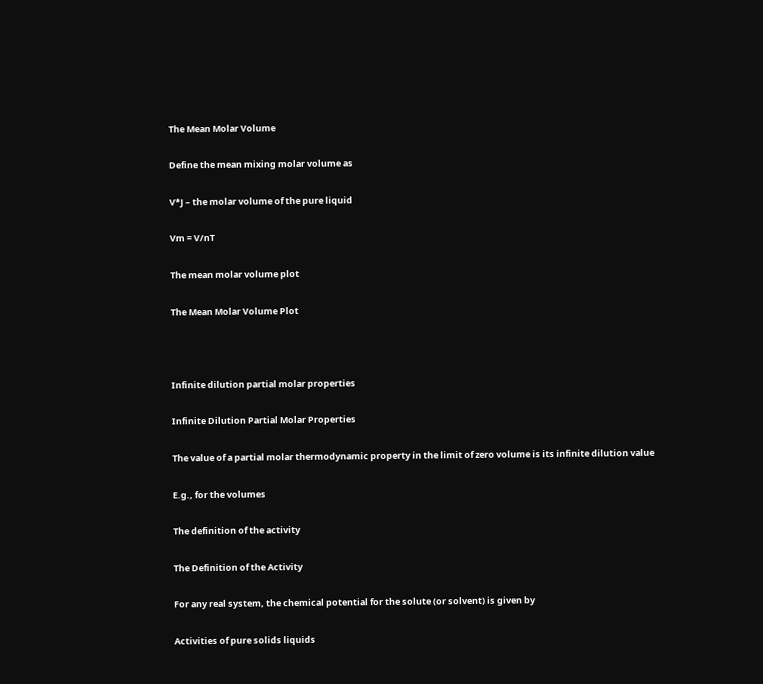The Mean Molar Volume

Define the mean mixing molar volume as

V*J – the molar volume of the pure liquid

Vm = V/nT

The mean molar volume plot

The Mean Molar Volume Plot



Infinite dilution partial molar properties

Infinite Dilution Partial Molar Properties

The value of a partial molar thermodynamic property in the limit of zero volume is its infinite dilution value

E.g., for the volumes

The definition of the activity

The Definition of the Activity

For any real system, the chemical potential for the solute (or solvent) is given by

Activities of pure solids liquids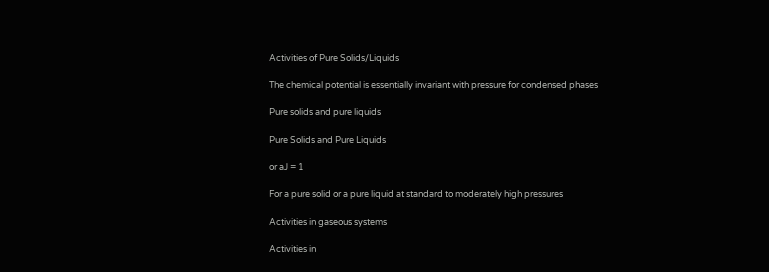Activities of Pure Solids/Liquids

The chemical potential is essentially invariant with pressure for condensed phases

Pure solids and pure liquids

Pure Solids and Pure Liquids

or aJ = 1

For a pure solid or a pure liquid at standard to moderately high pressures

Activities in gaseous systems

Activities in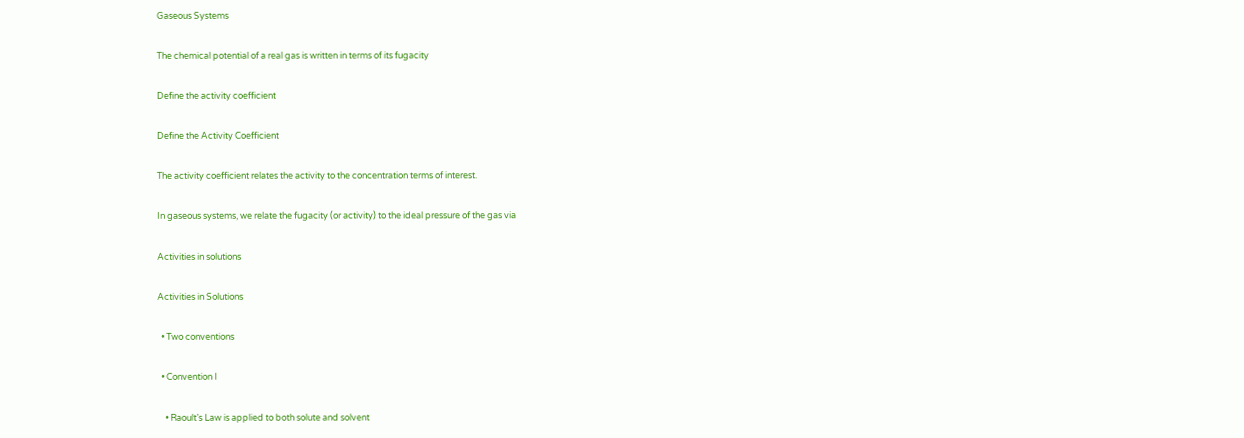Gaseous Systems

The chemical potential of a real gas is written in terms of its fugacity

Define the activity coefficient

Define the Activity Coefficient

The activity coefficient relates the activity to the concentration terms of interest.

In gaseous systems, we relate the fugacity (or activity) to the ideal pressure of the gas via

Activities in solutions

Activities in Solutions

  • Two conventions

  • Convention I

    • Raoult’s Law is applied to both solute and solvent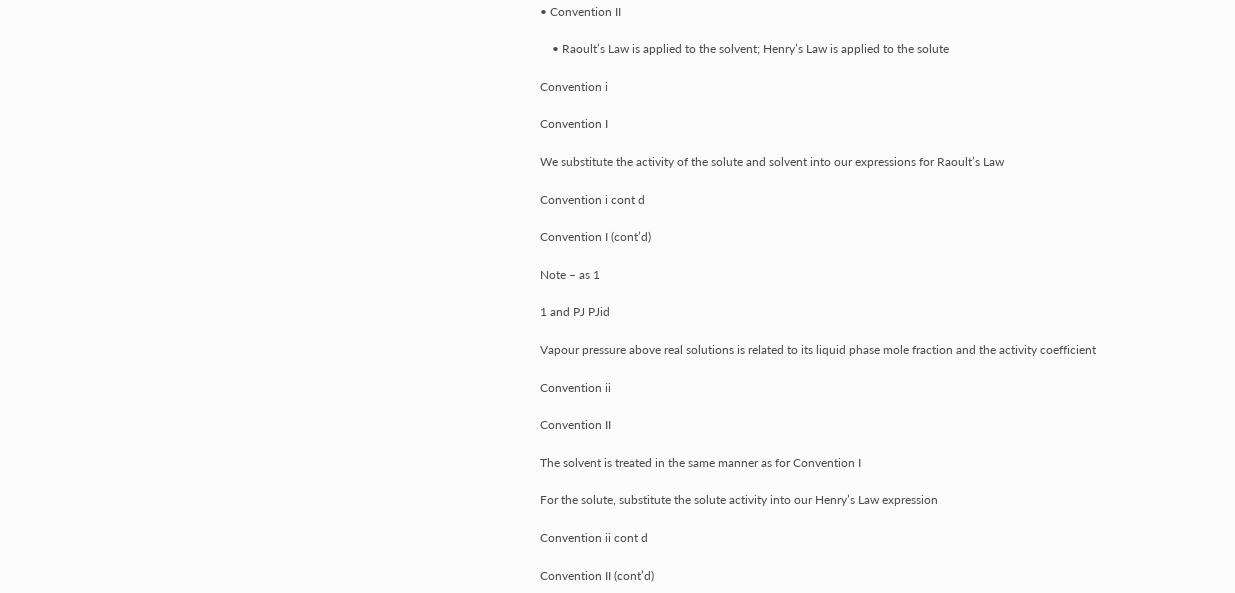• Convention II

    • Raoult’s Law is applied to the solvent; Henry’s Law is applied to the solute

Convention i

Convention I

We substitute the activity of the solute and solvent into our expressions for Raoult’s Law

Convention i cont d

Convention I (cont’d)

Note – as 1

1 and PJ PJid

Vapour pressure above real solutions is related to its liquid phase mole fraction and the activity coefficient

Convention ii

Convention II

The solvent is treated in the same manner as for Convention I

For the solute, substitute the solute activity into our Henry’s Law expression

Convention ii cont d

Convention II (cont’d)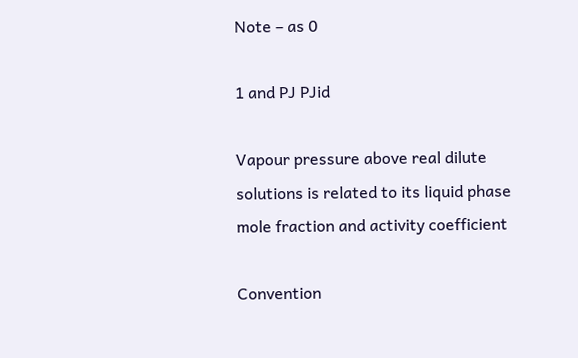Note – as 0

1 and PJ PJid

Vapour pressure above real dilute solutions is related to its liquid phase mole fraction and activity coefficient

Convention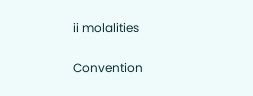ii molalities

Convention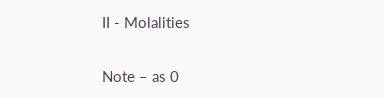II - Molalities

Note – as 0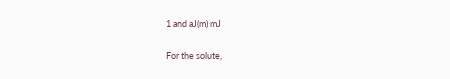1 and aJ(m) mJ

For the solute,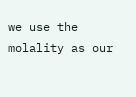we use the molality as our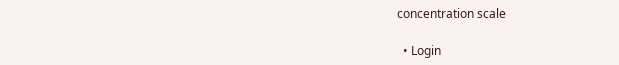concentration scale

  • Login